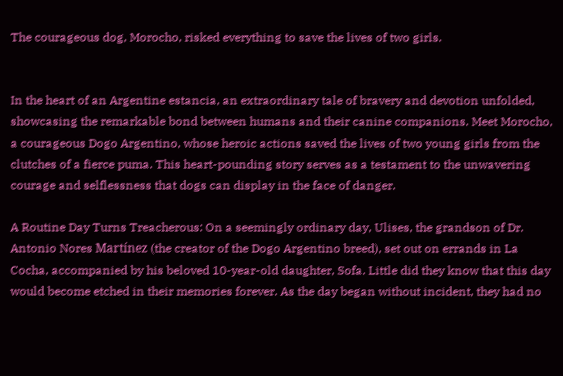The courageous dog, Morocho, risked everything to save the lives of two girls.


In the heart of an Argentine estancia, an extraordinary tale of bravery and devotion unfolded, showcasing the remarkable bond between humans and their canine companions. Meet Morocho, a courageous Dogo Argentino, whose heroic actions saved the lives of two young girls from the clutches of a fierce puma. This heart-pounding story serves as a testament to the unwavering courage and selflessness that dogs can display in the face of danger.

A Routine Day Turns Treacherous: On a seemingly ordinary day, Ulises, the grandson of Dr. Antonio Nores Martínez (the creator of the Dogo Argentino breed), set out on errands in La Cocha, accompanied by his beloved 10-year-old daughter, Sofa. Little did they know that this day would become etched in their memories forever. As the day began without incident, they had no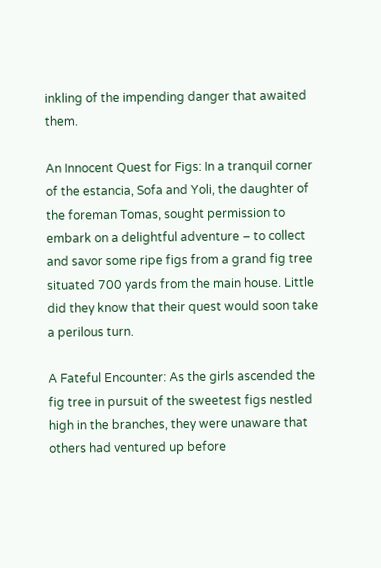inkling of the impending danger that awaited them.

An Innocent Quest for Figs: In a tranquil corner of the estancia, Sofa and Yoli, the daughter of the foreman Tomas, sought permission to embark on a delightful adventure – to collect and savor some ripe figs from a grand fig tree situated 700 yards from the main house. Little did they know that their quest would soon take a perilous turn.

A Fateful Encounter: As the girls ascended the fig tree in pursuit of the sweetest figs nestled high in the branches, they were unaware that others had ventured up before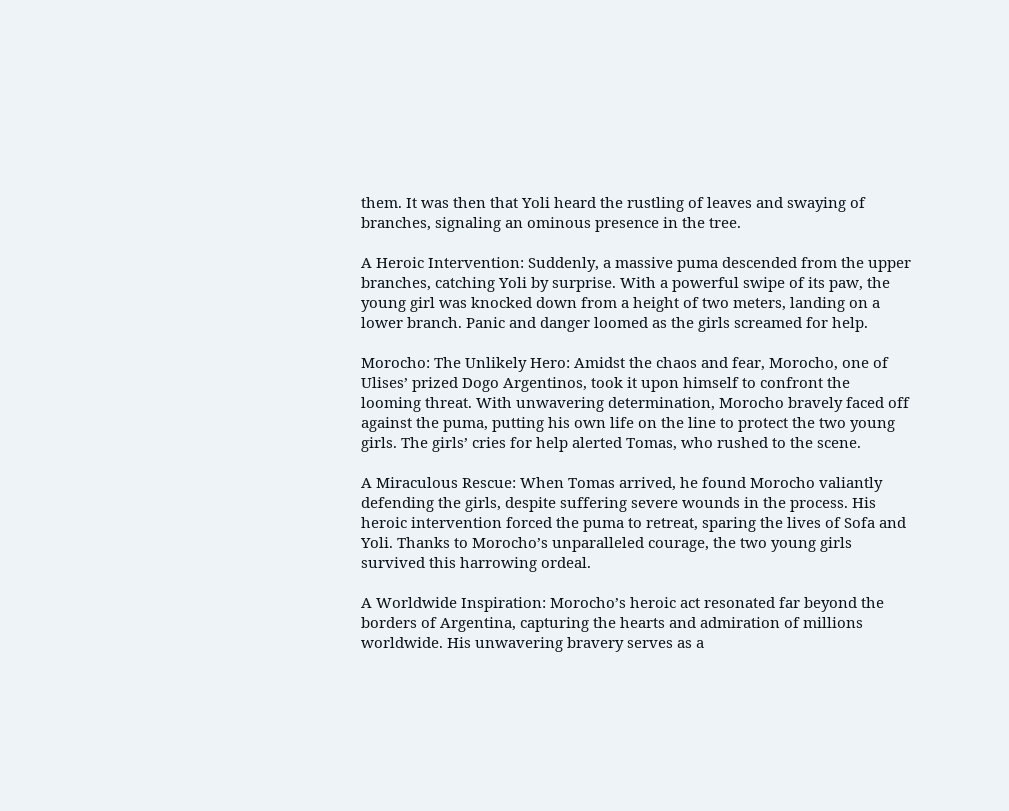them. It was then that Yoli heard the rustling of leaves and swaying of branches, signaling an ominous presence in the tree.

A Heroic Intervention: Suddenly, a massive puma descended from the upper branches, catching Yoli by surprise. With a powerful swipe of its paw, the young girl was knocked down from a height of two meters, landing on a lower branch. Panic and danger loomed as the girls screamed for help.

Morocho: The Unlikely Hero: Amidst the chaos and fear, Morocho, one of Ulises’ prized Dogo Argentinos, took it upon himself to confront the looming threat. With unwavering determination, Morocho bravely faced off against the puma, putting his own life on the line to protect the two young girls. The girls’ cries for help alerted Tomas, who rushed to the scene.

A Miraculous Rescue: When Tomas arrived, he found Morocho valiantly defending the girls, despite suffering severe wounds in the process. His heroic intervention forced the puma to retreat, sparing the lives of Sofa and Yoli. Thanks to Morocho’s unparalleled courage, the two young girls survived this harrowing ordeal.

A Worldwide Inspiration: Morocho’s heroic act resonated far beyond the borders of Argentina, capturing the hearts and admiration of millions worldwide. His unwavering bravery serves as a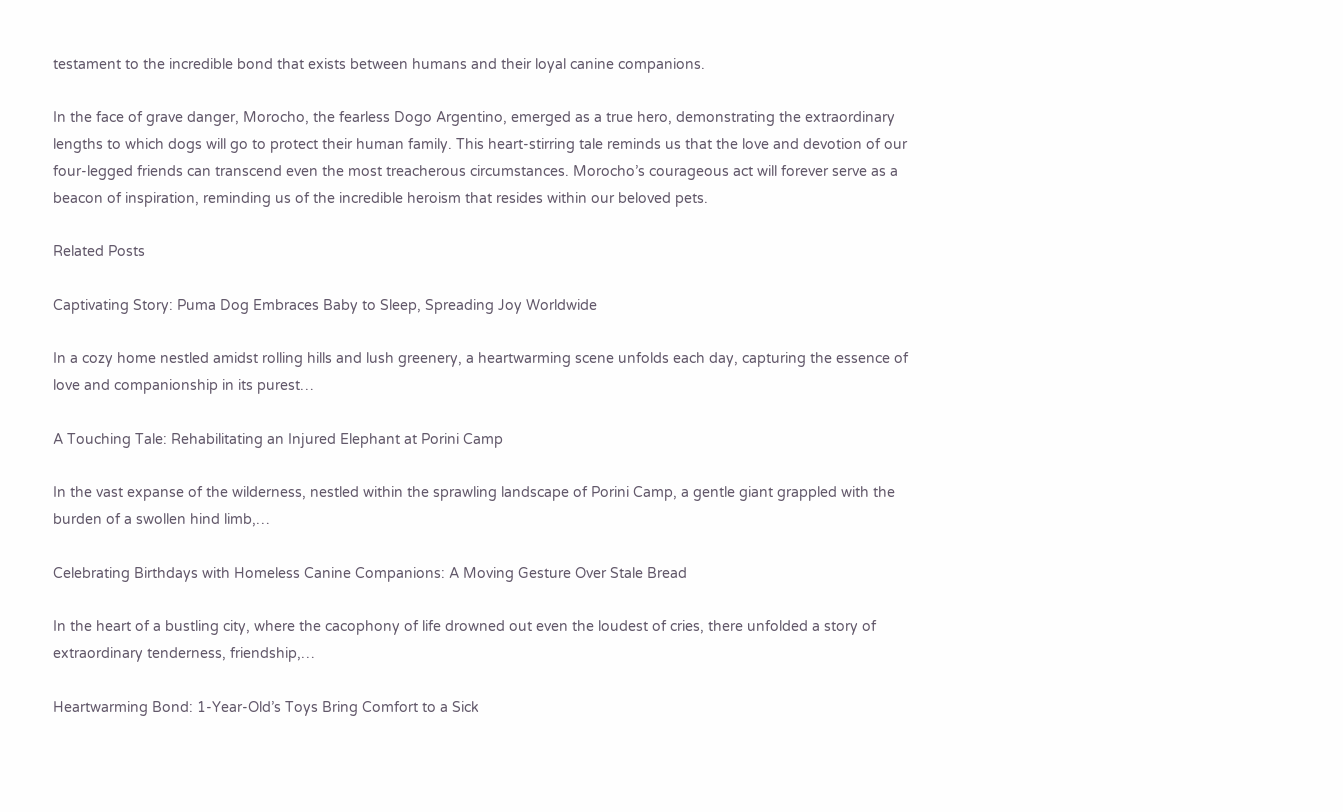testament to the incredible bond that exists between humans and their loyal canine companions.

In the face of grave danger, Morocho, the fearless Dogo Argentino, emerged as a true hero, demonstrating the extraordinary lengths to which dogs will go to protect their human family. This heart-stirring tale reminds us that the love and devotion of our four-legged friends can transcend even the most treacherous circumstances. Morocho’s courageous act will forever serve as a beacon of inspiration, reminding us of the incredible heroism that resides within our beloved pets.

Related Posts

Captivating Story: Puma Dog Embraces Baby to Sleep, Spreading Joy Worldwide

In a cozy home nestled amidst rolling hills and lush greenery, a heartwarming scene unfolds each day, capturing the essence of love and companionship in its purest…

A Touching Tale: Rehabilitating an Injured Elephant at Porini Camp

In the vast expanse of the wilderness, nestled within the sprawling landscape of Porini Camp, a gentle giant grappled with the burden of a swollen hind limb,…

Celebrating Birthdays with Homeless Canine Companions: A Moving Gesture Over Stale Bread

In the heart of a bustling city, where the cacophony of life drowned out even the loudest of cries, there unfolded a story of extraordinary tenderness, friendship,…

Heartwarming Bond: 1-Year-Old’s Toys Bring Comfort to a Sick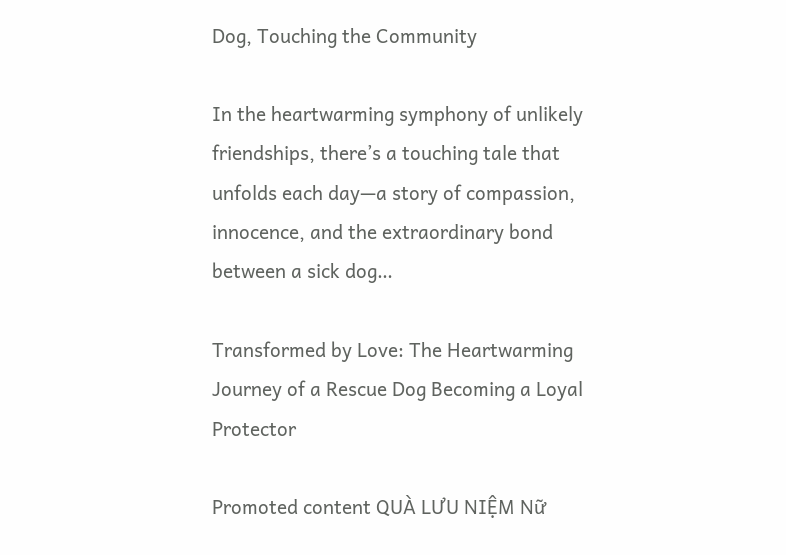Dog, Touching the Community

In the heartwarming symphony of unlikely friendships, there’s a touching tale that unfolds each day—a story of compassion, innocence, and the extraordinary bond between a sick dog…

Transformed by Love: The Heartwarming Journey of a Rescue Dog Becoming a Loyal Protector

Promoted content QUÀ LƯU NIỆM Nữ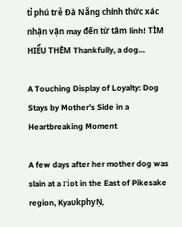tỉ phú trẻ Đà Nẵng chính thức xác nhận vận may đến từ tâm linh! TÌM HIỂU THÊM Thankfully, a dog…

A Touching Display of Loyalty: Dog Stays by Mother’s Side in a Heartbreaking Moment

A few days after her mother dog was slain at a гіot in the East of Pikesake region, KyaυkphyŅ,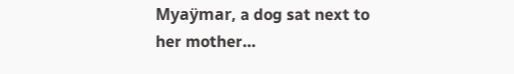Myaÿmar, a dog sat next to her mother…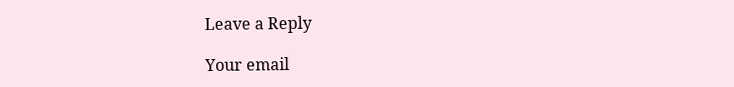Leave a Reply

Your email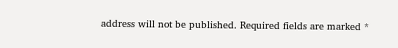address will not be published. Required fields are marked *